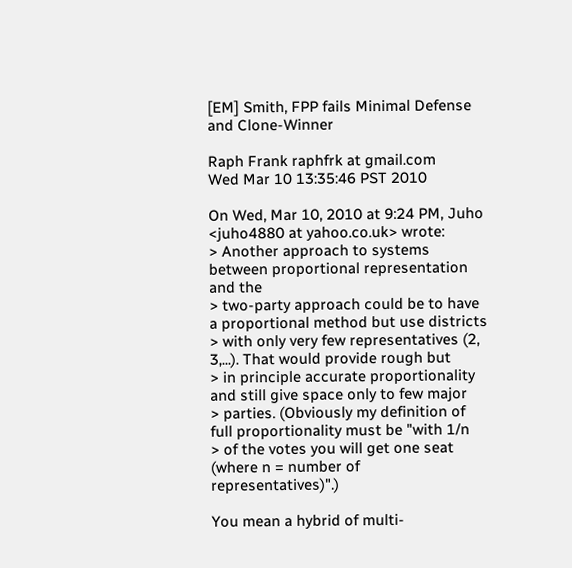[EM] Smith, FPP fails Minimal Defense and Clone-Winner

Raph Frank raphfrk at gmail.com
Wed Mar 10 13:35:46 PST 2010

On Wed, Mar 10, 2010 at 9:24 PM, Juho <juho4880 at yahoo.co.uk> wrote:
> Another approach to systems between proportional representation and the
> two-party approach could be to have a proportional method but use districts
> with only very few representatives (2, 3,...). That would provide rough but
> in principle accurate proportionality and still give space only to few major
> parties. (Obviously my definition of full proportionality must be "with 1/n
> of the votes you will get one seat (where n = number of representatives)".)

You mean a hybrid of multi-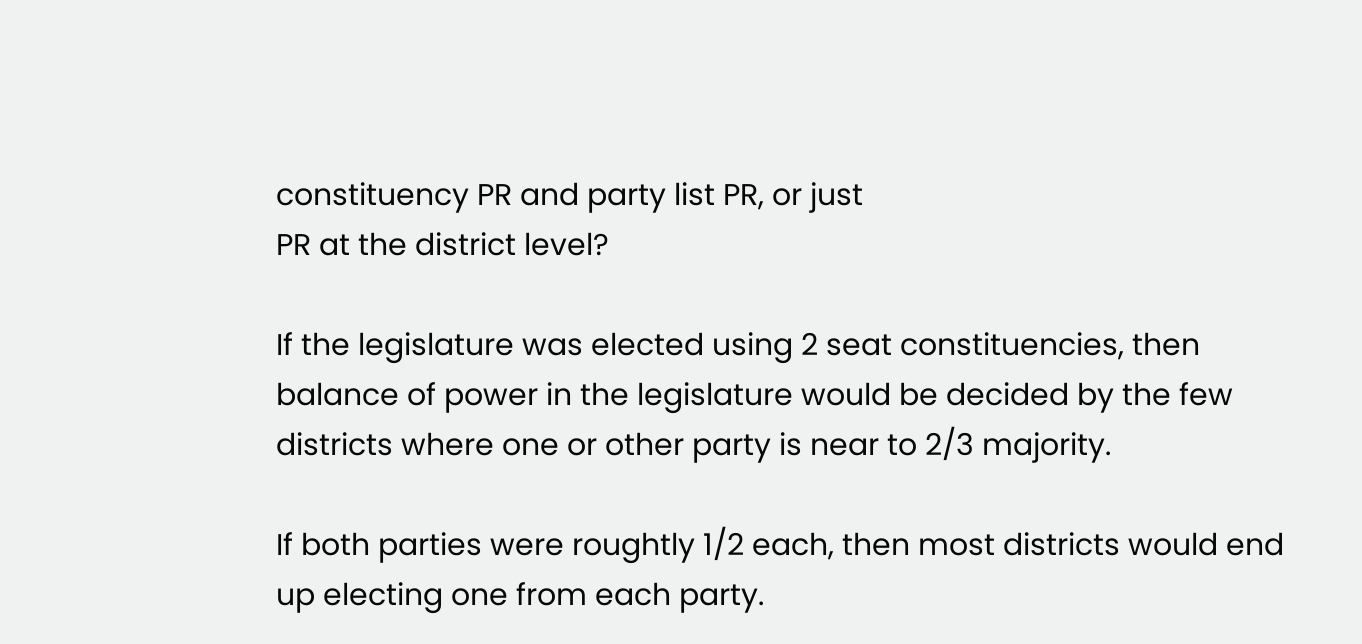constituency PR and party list PR, or just
PR at the district level?

If the legislature was elected using 2 seat constituencies, then
balance of power in the legislature would be decided by the few
districts where one or other party is near to 2/3 majority.

If both parties were roughtly 1/2 each, then most districts would end
up electing one from each party.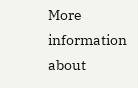More information about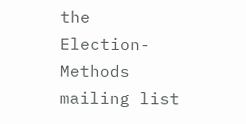the Election-Methods mailing list